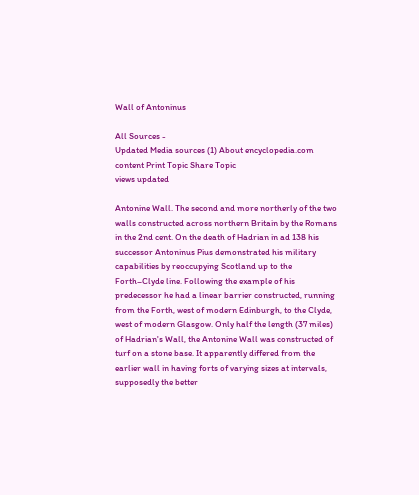Wall of Antoninus

All Sources -
Updated Media sources (1) About encyclopedia.com content Print Topic Share Topic
views updated

Antonine Wall. The second and more northerly of the two walls constructed across northern Britain by the Romans in the 2nd cent. On the death of Hadrian in ad 138 his successor Antoninus Pius demonstrated his military capabilities by reoccupying Scotland up to the Forth–Clyde line. Following the example of his predecessor he had a linear barrier constructed, running from the Forth, west of modern Edinburgh, to the Clyde, west of modern Glasgow. Only half the length (37 miles) of Hadrian's Wall, the Antonine Wall was constructed of turf on a stone base. It apparently differed from the earlier wall in having forts of varying sizes at intervals, supposedly the better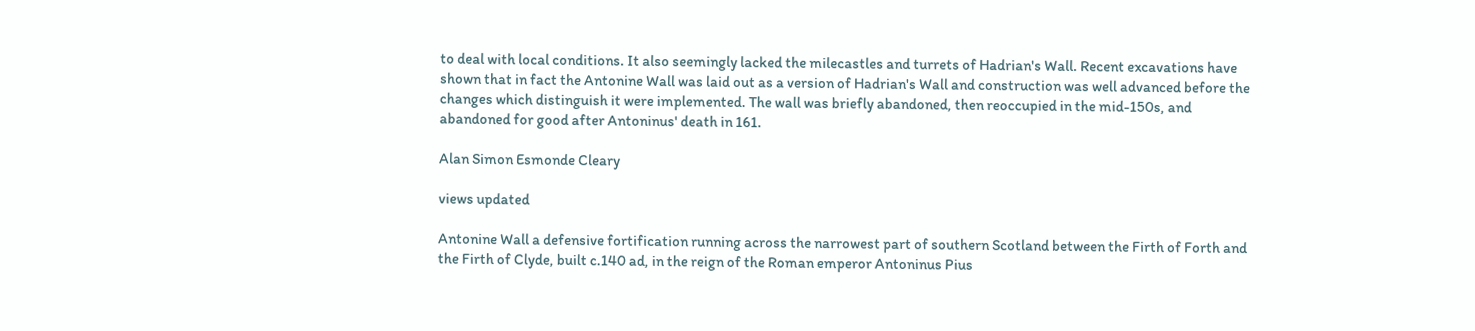to deal with local conditions. It also seemingly lacked the milecastles and turrets of Hadrian's Wall. Recent excavations have shown that in fact the Antonine Wall was laid out as a version of Hadrian's Wall and construction was well advanced before the changes which distinguish it were implemented. The wall was briefly abandoned, then reoccupied in the mid-150s, and abandoned for good after Antoninus' death in 161.

Alan Simon Esmonde Cleary

views updated

Antonine Wall a defensive fortification running across the narrowest part of southern Scotland between the Firth of Forth and the Firth of Clyde, built c.140 ad, in the reign of the Roman emperor Antoninus Pius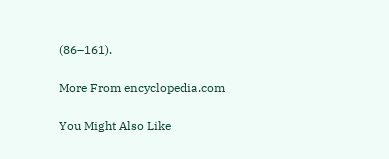(86–161).

More From encyclopedia.com

You Might Also Like